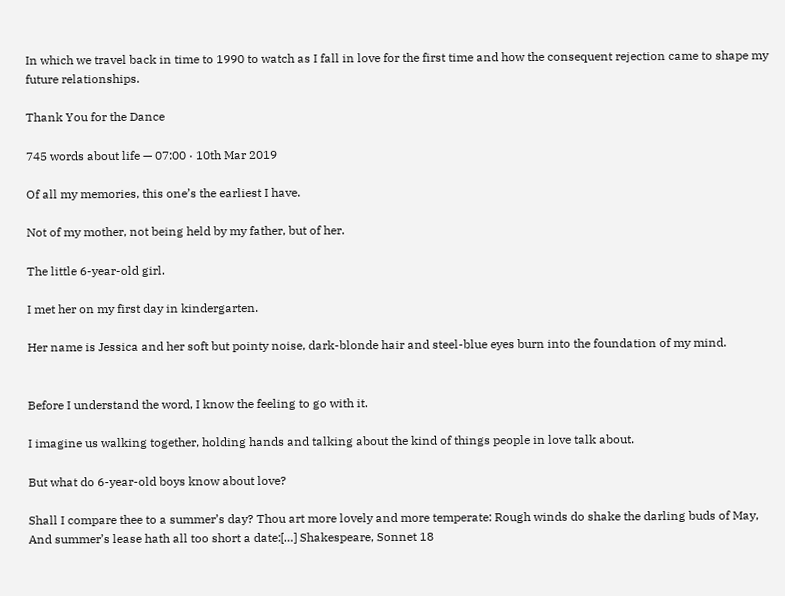In which we travel back in time to 1990 to watch as I fall in love for the first time and how the consequent rejection came to shape my future relationships.

Thank You for the Dance

745 words about life — 07:00 · 10th Mar 2019

Of all my memories, this one’s the earliest I have.

Not of my mother, not being held by my father, but of her.

The little 6-year-old girl.

I met her on my first day in kindergarten.

Her name is Jessica and her soft but pointy noise, dark-blonde hair and steel-blue eyes burn into the foundation of my mind.


Before I understand the word, I know the feeling to go with it.

I imagine us walking together, holding hands and talking about the kind of things people in love talk about.

But what do 6-year-old boys know about love?

Shall I compare thee to a summer’s day? Thou art more lovely and more temperate: Rough winds do shake the darling buds of May, And summer’s lease hath all too short a date:[…] Shakespeare, Sonnet 18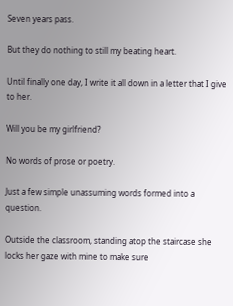Seven years pass.

But they do nothing to still my beating heart.

Until finally one day, I write it all down in a letter that I give to her.

Will you be my girlfriend?

No words of prose or poetry.

Just a few simple unassuming words formed into a question.

Outside the classroom, standing atop the staircase she locks her gaze with mine to make sure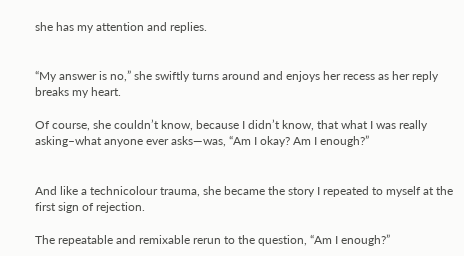she has my attention and replies.


“My answer is no,” she swiftly turns around and enjoys her recess as her reply breaks my heart.

Of course, she couldn’t know, because I didn’t know, that what I was really asking–what anyone ever asks—was, “Am I okay? Am I enough?”


And like a technicolour trauma, she became the story I repeated to myself at the first sign of rejection.

The repeatable and remixable rerun to the question, “Am I enough?”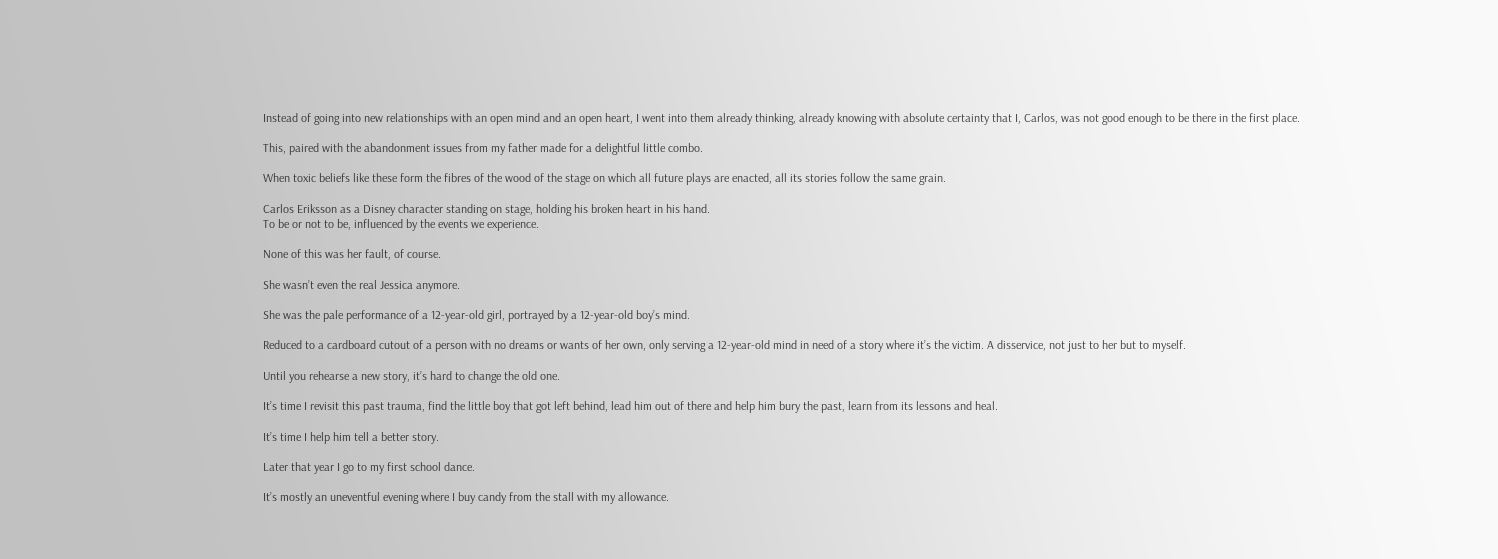Instead of going into new relationships with an open mind and an open heart, I went into them already thinking, already knowing with absolute certainty that I, Carlos, was not good enough to be there in the first place.

This, paired with the abandonment issues from my father made for a delightful little combo.

When toxic beliefs like these form the fibres of the wood of the stage on which all future plays are enacted, all its stories follow the same grain.

Carlos Eriksson as a Disney character standing on stage, holding his broken heart in his hand.
To be or not to be, influenced by the events we experience.

None of this was her fault, of course.

She wasn’t even the real Jessica anymore.

She was the pale performance of a 12-year-old girl, portrayed by a 12-year-old boy’s mind.

Reduced to a cardboard cutout of a person with no dreams or wants of her own, only serving a 12-year-old mind in need of a story where it’s the victim. A disservice, not just to her but to myself.

Until you rehearse a new story, it’s hard to change the old one.

It’s time I revisit this past trauma, find the little boy that got left behind, lead him out of there and help him bury the past, learn from its lessons and heal.

It’s time I help him tell a better story.

Later that year I go to my first school dance.

It’s mostly an uneventful evening where I buy candy from the stall with my allowance.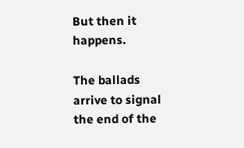But then it happens.

The ballads arrive to signal the end of the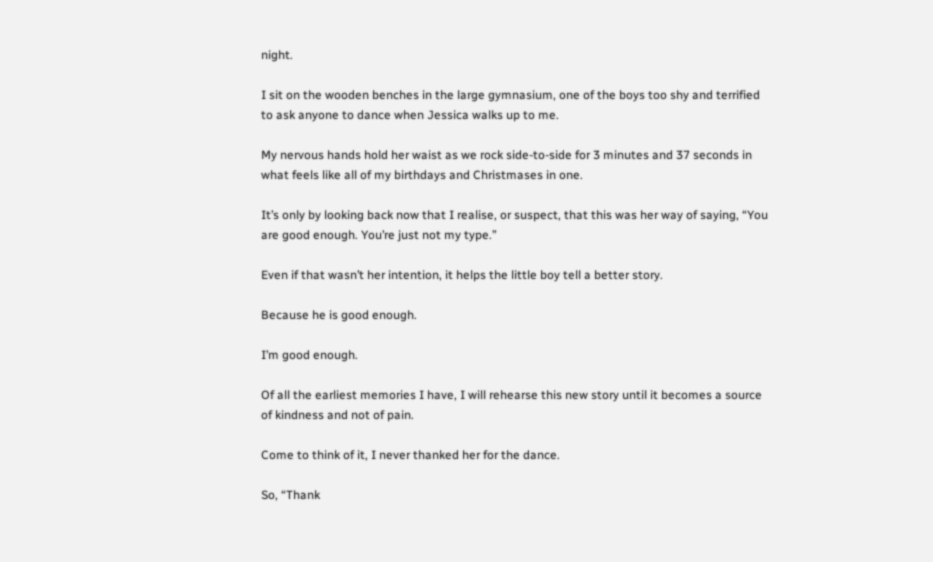night.

I sit on the wooden benches in the large gymnasium, one of the boys too shy and terrified to ask anyone to dance when Jessica walks up to me.

My nervous hands hold her waist as we rock side-to-side for 3 minutes and 37 seconds in what feels like all of my birthdays and Christmases in one.

It’s only by looking back now that I realise, or suspect, that this was her way of saying, “You are good enough. You’re just not my type.”

Even if that wasn’t her intention, it helps the little boy tell a better story.

Because he is good enough.

I’m good enough.

Of all the earliest memories I have, I will rehearse this new story until it becomes a source of kindness and not of pain.

Come to think of it, I never thanked her for the dance.

So, “Thank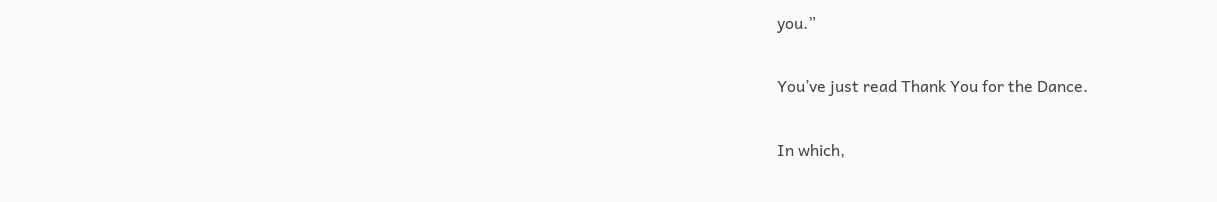you.”

You’ve just read Thank You for the Dance.

In which,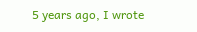5 years ago, I wrote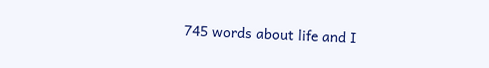745 words about life and I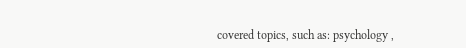covered topics, such as: psychology ,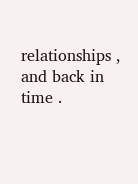relationships , and back in time .